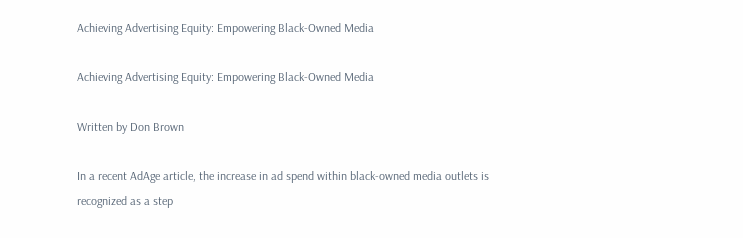Achieving Advertising Equity: Empowering Black-Owned Media

Achieving Advertising Equity: Empowering Black-Owned Media

Written by Don Brown

In a recent AdAge article, the increase in ad spend within black-owned media outlets is recognized as a step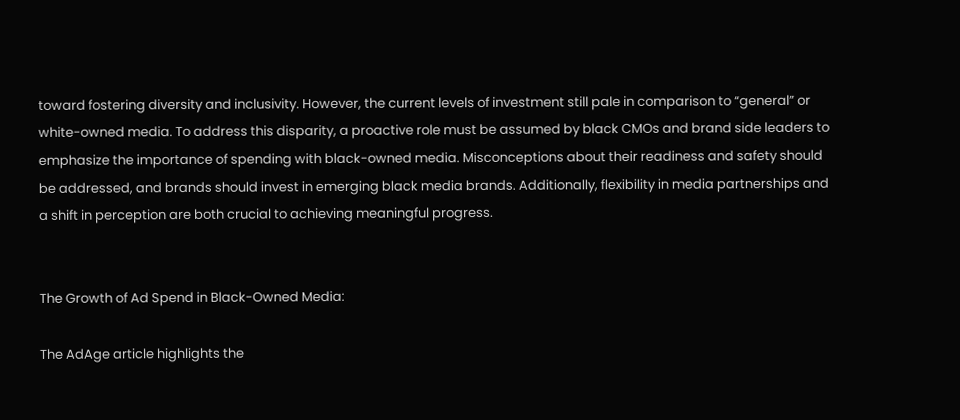toward fostering diversity and inclusivity. However, the current levels of investment still pale in comparison to “general” or white-owned media. To address this disparity, a proactive role must be assumed by black CMOs and brand side leaders to emphasize the importance of spending with black-owned media. Misconceptions about their readiness and safety should be addressed, and brands should invest in emerging black media brands. Additionally, flexibility in media partnerships and a shift in perception are both crucial to achieving meaningful progress.


The Growth of Ad Spend in Black-Owned Media:

The AdAge article highlights the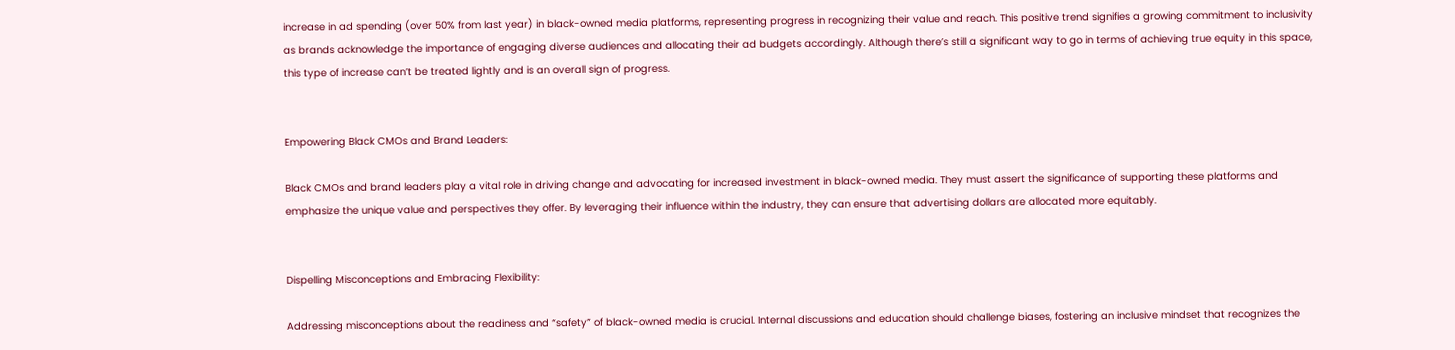increase in ad spending (over 50% from last year) in black-owned media platforms, representing progress in recognizing their value and reach. This positive trend signifies a growing commitment to inclusivity as brands acknowledge the importance of engaging diverse audiences and allocating their ad budgets accordingly. Although there’s still a significant way to go in terms of achieving true equity in this space, this type of increase can’t be treated lightly and is an overall sign of progress.


Empowering Black CMOs and Brand Leaders:

Black CMOs and brand leaders play a vital role in driving change and advocating for increased investment in black-owned media. They must assert the significance of supporting these platforms and emphasize the unique value and perspectives they offer. By leveraging their influence within the industry, they can ensure that advertising dollars are allocated more equitably.


Dispelling Misconceptions and Embracing Flexibility:

Addressing misconceptions about the readiness and “safety” of black-owned media is crucial. Internal discussions and education should challenge biases, fostering an inclusive mindset that recognizes the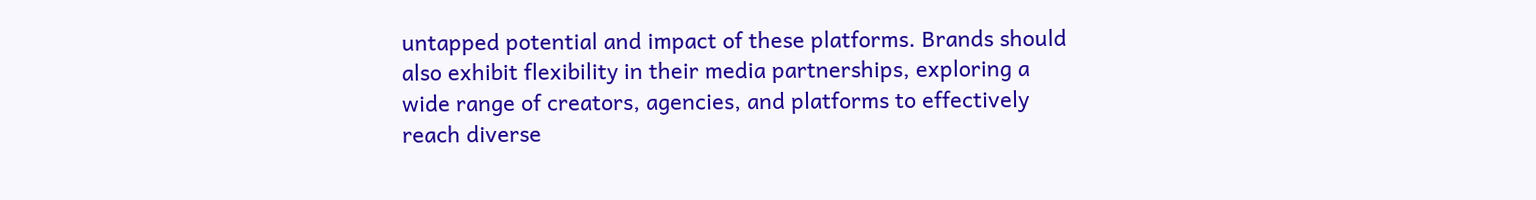untapped potential and impact of these platforms. Brands should also exhibit flexibility in their media partnerships, exploring a wide range of creators, agencies, and platforms to effectively reach diverse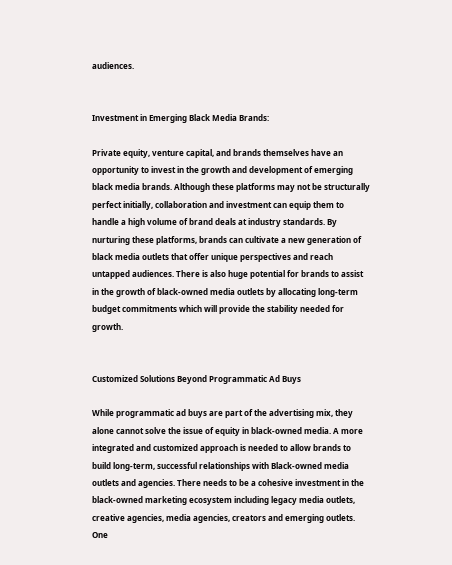audiences.


Investment in Emerging Black Media Brands:

Private equity, venture capital, and brands themselves have an opportunity to invest in the growth and development of emerging black media brands. Although these platforms may not be structurally perfect initially, collaboration and investment can equip them to handle a high volume of brand deals at industry standards. By nurturing these platforms, brands can cultivate a new generation of black media outlets that offer unique perspectives and reach untapped audiences. There is also huge potential for brands to assist in the growth of black-owned media outlets by allocating long-term budget commitments which will provide the stability needed for growth.


Customized Solutions Beyond Programmatic Ad Buys

While programmatic ad buys are part of the advertising mix, they alone cannot solve the issue of equity in black-owned media. A more integrated and customized approach is needed to allow brands to build long-term, successful relationships with Black-owned media outlets and agencies. There needs to be a cohesive investment in the black-owned marketing ecosystem including legacy media outlets, creative agencies, media agencies, creators and emerging outlets. One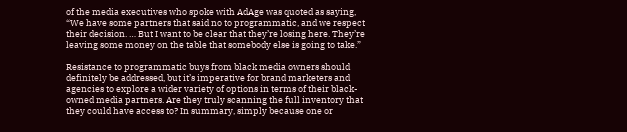of the media executives who spoke with AdAge was quoted as saying, “We have some partners that said no to programmatic, and we respect their decision. … But I want to be clear that they’re losing here. They’re leaving some money on the table that somebody else is going to take.”

Resistance to programmatic buys from black media owners should definitely be addressed, but it’s imperative for brand marketers and agencies to explore a wider variety of options in terms of their black-owned media partners. Are they truly scanning the full inventory that they could have access to? In summary, simply because one or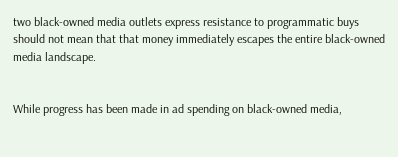two black-owned media outlets express resistance to programmatic buys should not mean that that money immediately escapes the entire black-owned media landscape.


While progress has been made in ad spending on black-owned media,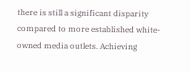there is still a significant disparity compared to more established white-owned media outlets. Achieving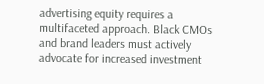advertising equity requires a multifaceted approach. Black CMOs and brand leaders must actively advocate for increased investment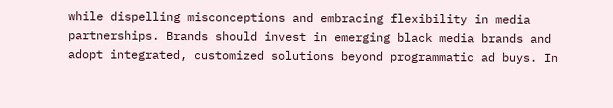while dispelling misconceptions and embracing flexibility in media partnerships. Brands should invest in emerging black media brands and adopt integrated, customized solutions beyond programmatic ad buys. In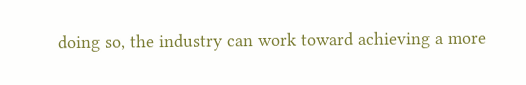doing so, the industry can work toward achieving a more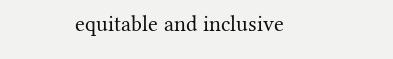equitable and inclusive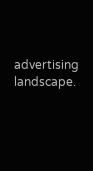advertising landscape.